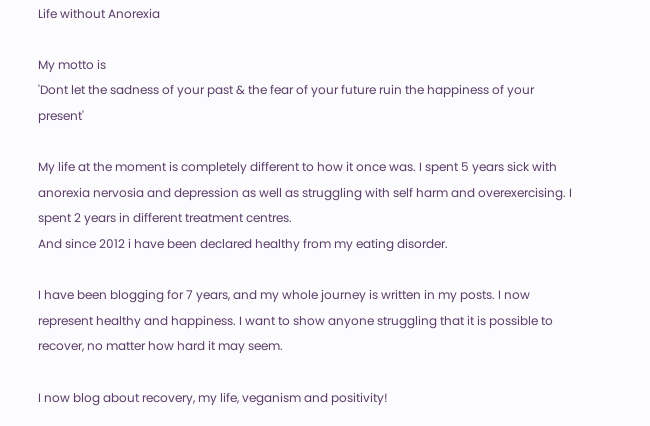Life without Anorexia

My motto is
'Dont let the sadness of your past & the fear of your future ruin the happiness of your present'

My life at the moment is completely different to how it once was. I spent 5 years sick with anorexia nervosia and depression as well as struggling with self harm and overexercising. I spent 2 years in different treatment centres.
And since 2012 i have been declared healthy from my eating disorder.

I have been blogging for 7 years, and my whole journey is written in my posts. I now represent healthy and happiness. I want to show anyone struggling that it is possible to recover, no matter how hard it may seem.

I now blog about recovery, my life, veganism and positivity!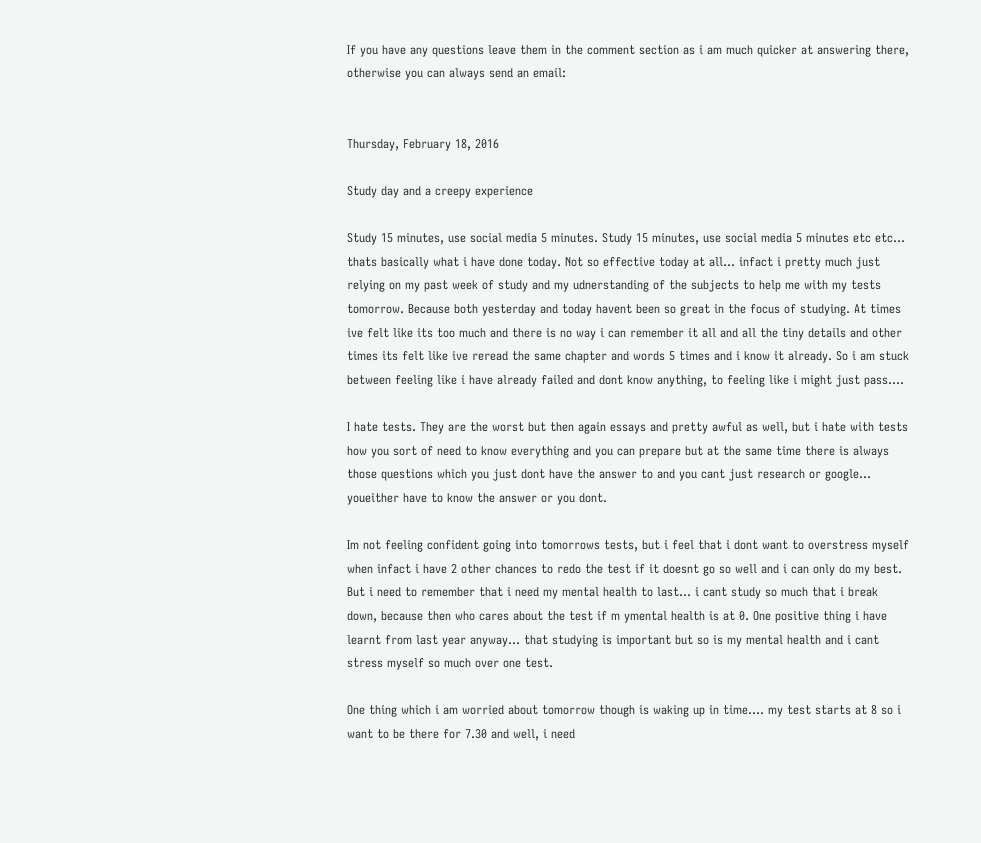If you have any questions leave them in the comment section as i am much quicker at answering there, otherwise you can always send an email:


Thursday, February 18, 2016

Study day and a creepy experience

Study 15 minutes, use social media 5 minutes. Study 15 minutes, use social media 5 minutes etc etc... thats basically what i have done today. Not so effective today at all... infact i pretty much just relying on my past week of study and my udnerstanding of the subjects to help me with my tests tomorrow. Because both yesterday and today havent been so great in the focus of studying. At times ive felt like its too much and there is no way i can remember it all and all the tiny details and other times its felt like ive reread the same chapter and words 5 times and i know it already. So i am stuck between feeling like i have already failed and dont know anything, to feeling like i might just pass....

I hate tests. They are the worst but then again essays and pretty awful as well, but i hate with tests how you sort of need to know everything and you can prepare but at the same time there is always those questions which you just dont have the answer to and you cant just research or google... youeither have to know the answer or you dont.

Im not feeling confident going into tomorrows tests, but i feel that i dont want to overstress myself when infact i have 2 other chances to redo the test if it doesnt go so well and i can only do my best. But i need to remember that i need my mental health to last... i cant study so much that i break down, because then who cares about the test if m ymental health is at 0. One positive thing i have learnt from last year anyway... that studying is important but so is my mental health and i cant stress myself so much over one test.

One thing which i am worried about tomorrow though is waking up in time.... my test starts at 8 so i want to be there for 7.30 and well, i need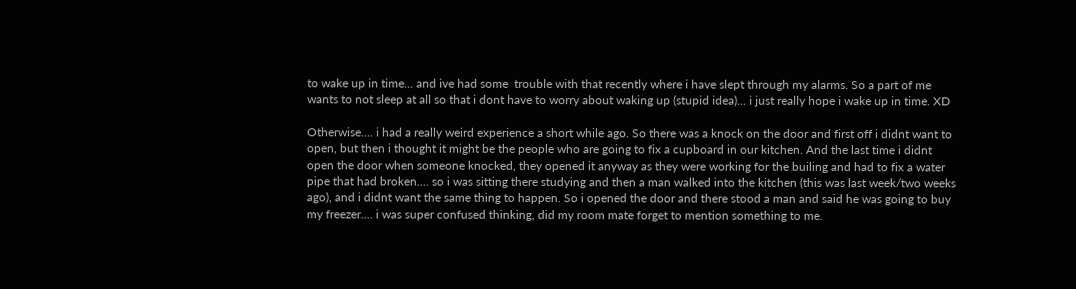to wake up in time... and ive had some  trouble with that recently where i have slept through my alarms. So a part of me wants to not sleep at all so that i dont have to worry about waking up (stupid idea)... i just really hope i wake up in time. XD

Otherwise.... i had a really weird experience a short while ago. So there was a knock on the door and first off i didnt want to open, but then i thought it might be the people who are going to fix a cupboard in our kitchen. And the last time i didnt open the door when someone knocked, they opened it anyway as they were working for the builing and had to fix a water pipe that had broken.... so i was sitting there studying and then a man walked into the kitchen (this was last week/two weeks ago), and i didnt want the same thing to happen. So i opened the door and there stood a man and said he was going to buy my freezer.... i was super confused thinking, did my room mate forget to mention something to me.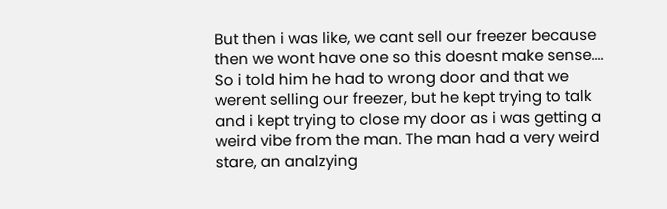But then i was like, we cant sell our freezer because then we wont have one so this doesnt make sense.... So i told him he had to wrong door and that we werent selling our freezer, but he kept trying to talk and i kept trying to close my door as i was getting a weird vibe from the man. The man had a very weird stare, an analzying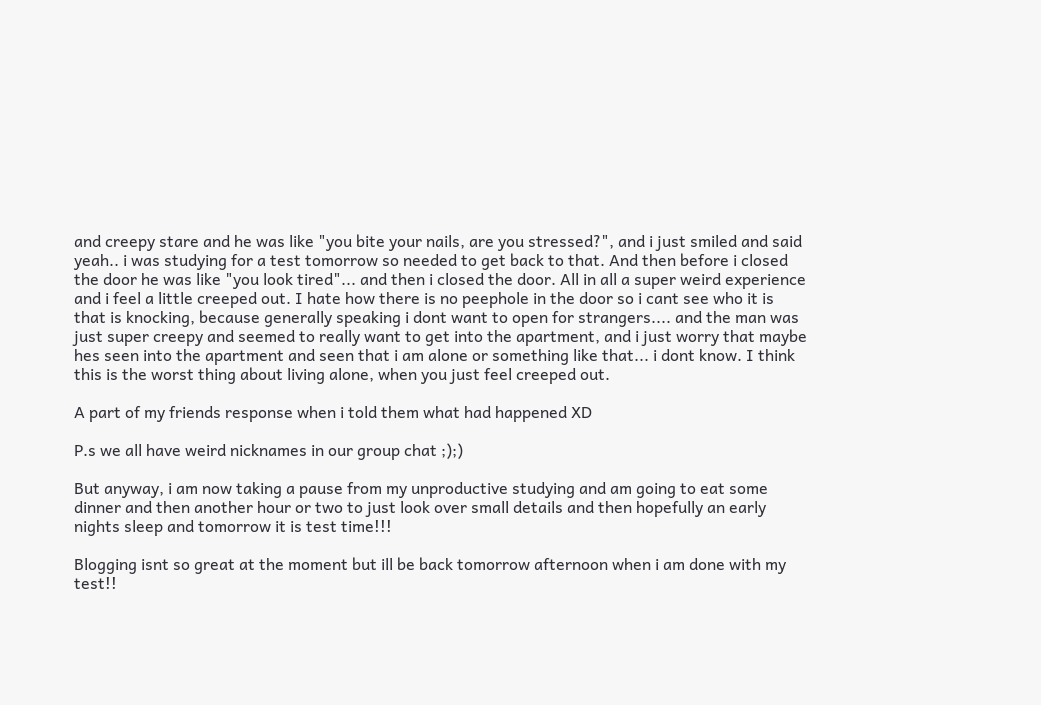and creepy stare and he was like "you bite your nails, are you stressed?", and i just smiled and said yeah.. i was studying for a test tomorrow so needed to get back to that. And then before i closed the door he was like "you look tired"... and then i closed the door. All in all a super weird experience and i feel a little creeped out. I hate how there is no peephole in the door so i cant see who it is that is knocking, because generally speaking i dont want to open for strangers.... and the man was just super creepy and seemed to really want to get into the apartment, and i just worry that maybe hes seen into the apartment and seen that i am alone or something like that... i dont know. I think this is the worst thing about living alone, when you just feel creeped out.

A part of my friends response when i told them what had happened XD

P.s we all have weird nicknames in our group chat ;);)

But anyway, i am now taking a pause from my unproductive studying and am going to eat some dinner and then another hour or two to just look over small details and then hopefully an early nights sleep and tomorrow it is test time!!!

Blogging isnt so great at the moment but ill be back tomorrow afternoon when i am done with my test!!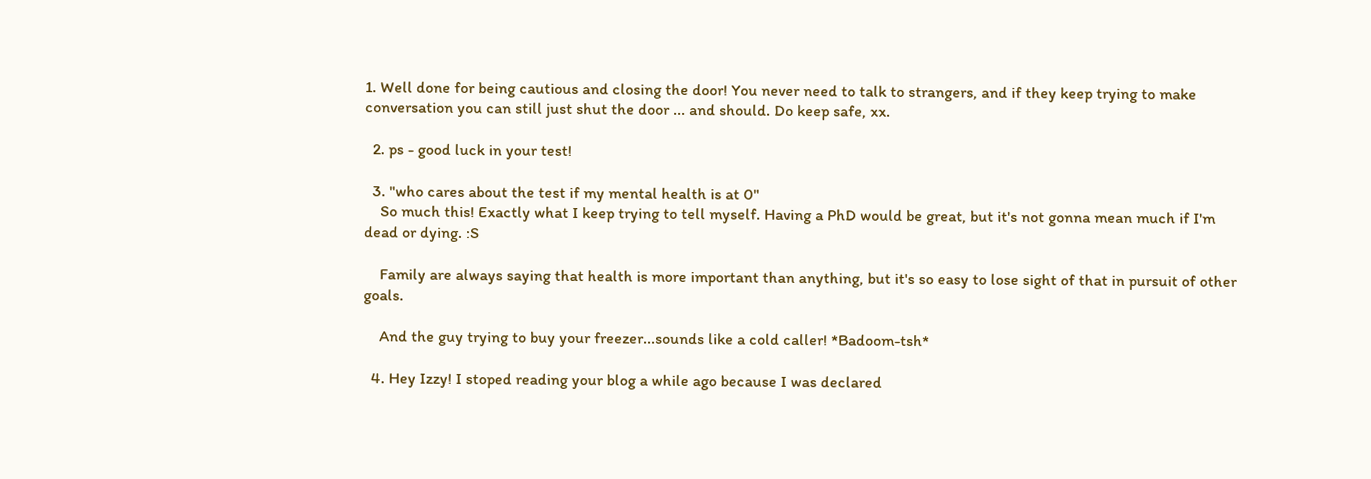1. Well done for being cautious and closing the door! You never need to talk to strangers, and if they keep trying to make conversation you can still just shut the door ... and should. Do keep safe, xx.

  2. ps - good luck in your test!

  3. "who cares about the test if my mental health is at 0"
    So much this! Exactly what I keep trying to tell myself. Having a PhD would be great, but it's not gonna mean much if I'm dead or dying. :S

    Family are always saying that health is more important than anything, but it's so easy to lose sight of that in pursuit of other goals.

    And the guy trying to buy your freezer...sounds like a cold caller! *Badoom-tsh*

  4. Hey Izzy! I stoped reading your blog a while ago because I was declared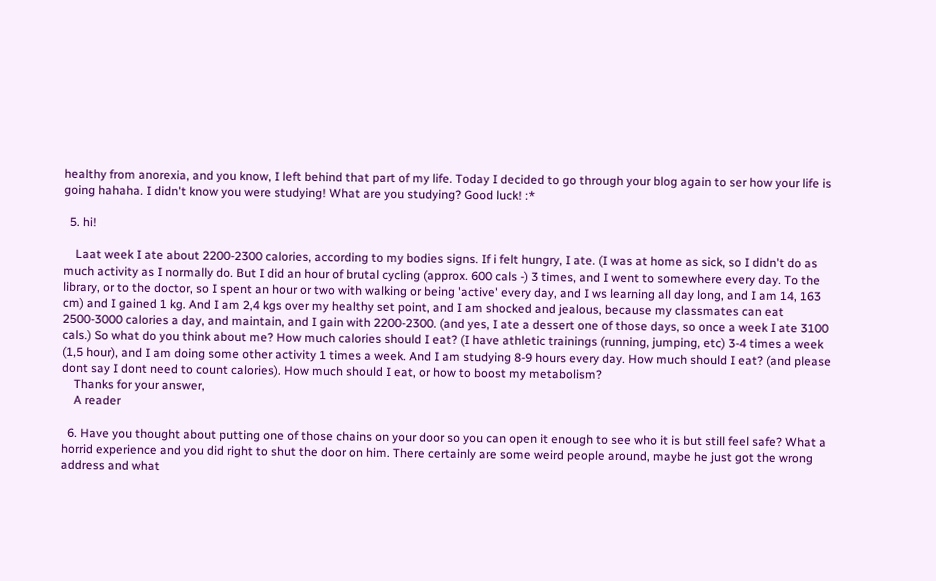healthy from anorexia, and you know, I left behind that part of my life. Today I decided to go through your blog again to ser how your life is going hahaha. I didn't know you were studying! What are you studying? Good luck! :*

  5. hi!

    Laat week I ate about 2200-2300 calories, according to my bodies signs. If i felt hungry, I ate. (I was at home as sick, so I didn't do as much activity as I normally do. But I did an hour of brutal cycling (approx. 600 cals -) 3 times, and I went to somewhere every day. To the library, or to the doctor, so I spent an hour or two with walking or being 'active' every day, and I ws learning all day long, and I am 14, 163 cm) and I gained 1 kg. And I am 2,4 kgs over my healthy set point, and I am shocked and jealous, because my classmates can eat 2500-3000 calories a day, and maintain, and I gain with 2200-2300. (and yes, I ate a dessert one of those days, so once a week I ate 3100 cals.) So what do you think about me? How much calories should I eat? (I have athletic trainings (running, jumping, etc) 3-4 times a week (1,5 hour), and I am doing some other activity 1 times a week. And I am studying 8-9 hours every day. How much should I eat? (and please dont say I dont need to count calories). How much should I eat, or how to boost my metabolism?
    Thanks for your answer,
    A reader

  6. Have you thought about putting one of those chains on your door so you can open it enough to see who it is but still feel safe? What a horrid experience and you did right to shut the door on him. There certainly are some weird people around, maybe he just got the wrong address and what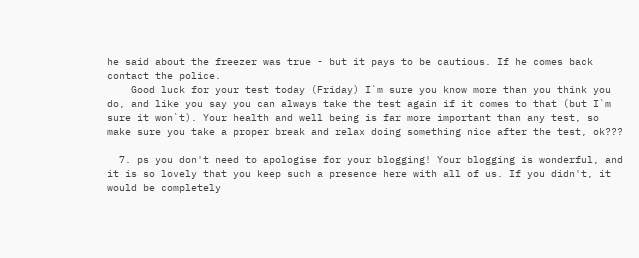he said about the freezer was true - but it pays to be cautious. If he comes back contact the police.
    Good luck for your test today (Friday) I`m sure you know more than you think you do, and like you say you can always take the test again if it comes to that (but I`m sure it won`t). Your health and well being is far more important than any test, so make sure you take a proper break and relax doing something nice after the test, ok???

  7. ps you don't need to apologise for your blogging! Your blogging is wonderful, and it is so lovely that you keep such a presence here with all of us. If you didn't, it would be completely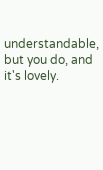understandable, but you do, and it's lovely.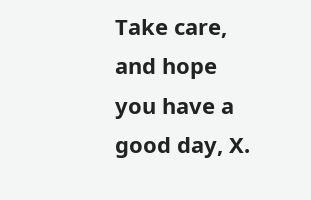Take care, and hope you have a good day, X.